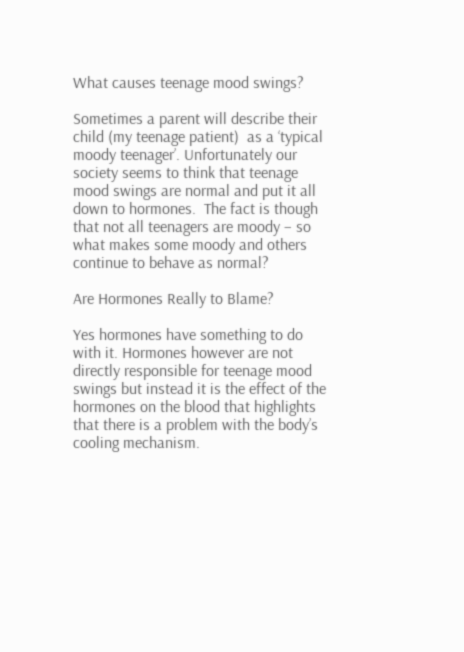What causes teenage mood swings?

Sometimes a parent will describe their child (my teenage patient)  as a ‘typical moody teenager’. Unfortunately our society seems to think that teenage mood swings are normal and put it all down to hormones.  The fact is though that not all teenagers are moody – so what makes some moody and others continue to behave as normal?

Are Hormones Really to Blame?

Yes hormones have something to do with it. Hormones however are not directly responsible for teenage mood swings but instead it is the effect of the hormones on the blood that highlights that there is a problem with the body’s cooling mechanism.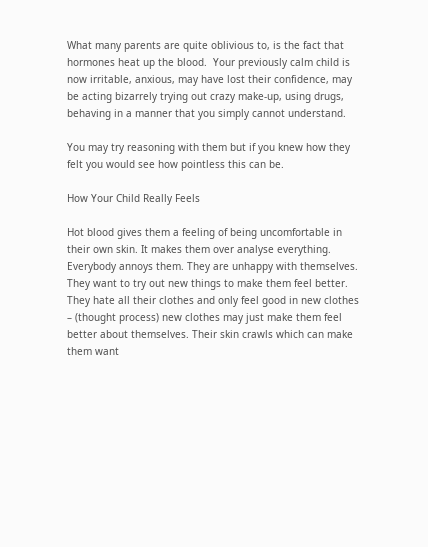What many parents are quite oblivious to, is the fact that hormones heat up the blood.  Your previously calm child is now irritable, anxious, may have lost their confidence, may be acting bizarrely trying out crazy make-up, using drugs, behaving in a manner that you simply cannot understand.

You may try reasoning with them but if you knew how they felt you would see how pointless this can be.

How Your Child Really Feels

Hot blood gives them a feeling of being uncomfortable in their own skin. It makes them over analyse everything. Everybody annoys them. They are unhappy with themselves. They want to try out new things to make them feel better.  They hate all their clothes and only feel good in new clothes – (thought process) new clothes may just make them feel better about themselves. Their skin crawls which can make them want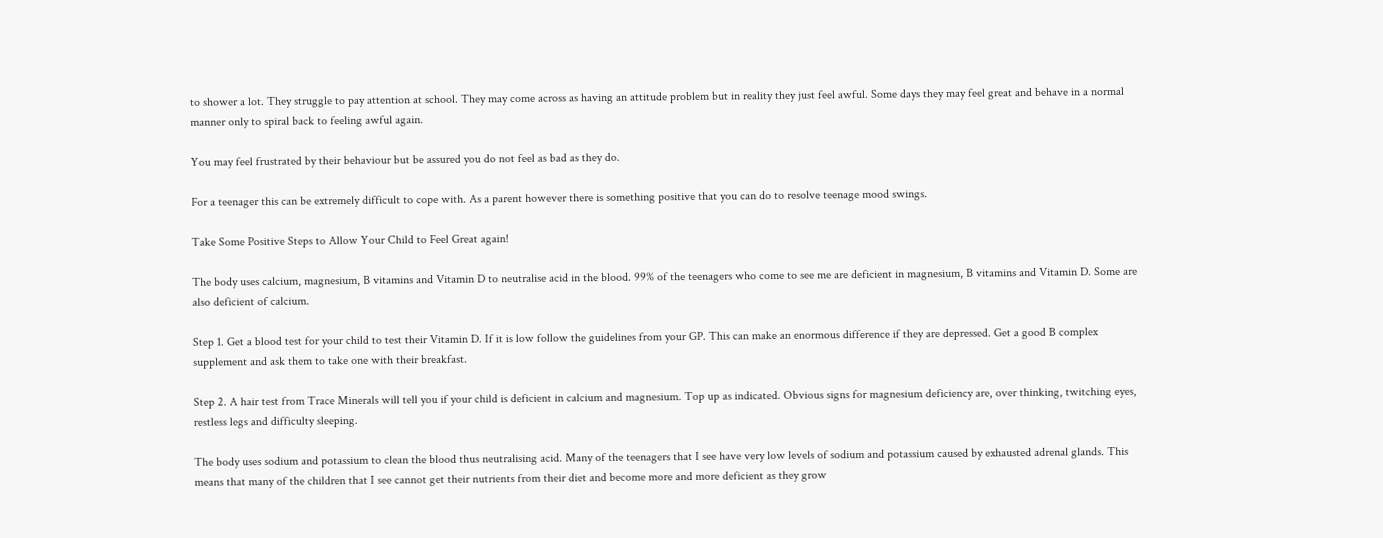to shower a lot. They struggle to pay attention at school. They may come across as having an attitude problem but in reality they just feel awful. Some days they may feel great and behave in a normal manner only to spiral back to feeling awful again.

You may feel frustrated by their behaviour but be assured you do not feel as bad as they do.

For a teenager this can be extremely difficult to cope with. As a parent however there is something positive that you can do to resolve teenage mood swings.

Take Some Positive Steps to Allow Your Child to Feel Great again!

The body uses calcium, magnesium, B vitamins and Vitamin D to neutralise acid in the blood. 99% of the teenagers who come to see me are deficient in magnesium, B vitamins and Vitamin D. Some are also deficient of calcium.

Step 1. Get a blood test for your child to test their Vitamin D. If it is low follow the guidelines from your GP. This can make an enormous difference if they are depressed. Get a good B complex supplement and ask them to take one with their breakfast.

Step 2. A hair test from Trace Minerals will tell you if your child is deficient in calcium and magnesium. Top up as indicated. Obvious signs for magnesium deficiency are, over thinking, twitching eyes, restless legs and difficulty sleeping.

The body uses sodium and potassium to clean the blood thus neutralising acid. Many of the teenagers that I see have very low levels of sodium and potassium caused by exhausted adrenal glands. This means that many of the children that I see cannot get their nutrients from their diet and become more and more deficient as they grow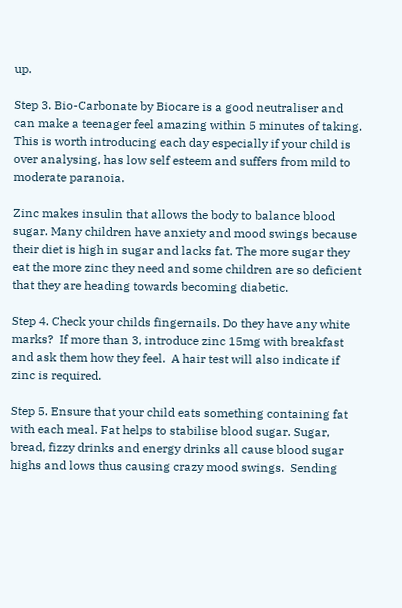up.

Step 3. Bio-Carbonate by Biocare is a good neutraliser and can make a teenager feel amazing within 5 minutes of taking.  This is worth introducing each day especially if your child is over analysing, has low self esteem and suffers from mild to moderate paranoia.

Zinc makes insulin that allows the body to balance blood sugar. Many children have anxiety and mood swings because their diet is high in sugar and lacks fat. The more sugar they eat the more zinc they need and some children are so deficient that they are heading towards becoming diabetic.

Step 4. Check your childs fingernails. Do they have any white marks?  If more than 3, introduce zinc 15mg with breakfast and ask them how they feel.  A hair test will also indicate if zinc is required.

Step 5. Ensure that your child eats something containing fat with each meal. Fat helps to stabilise blood sugar. Sugar, bread, fizzy drinks and energy drinks all cause blood sugar highs and lows thus causing crazy mood swings.  Sending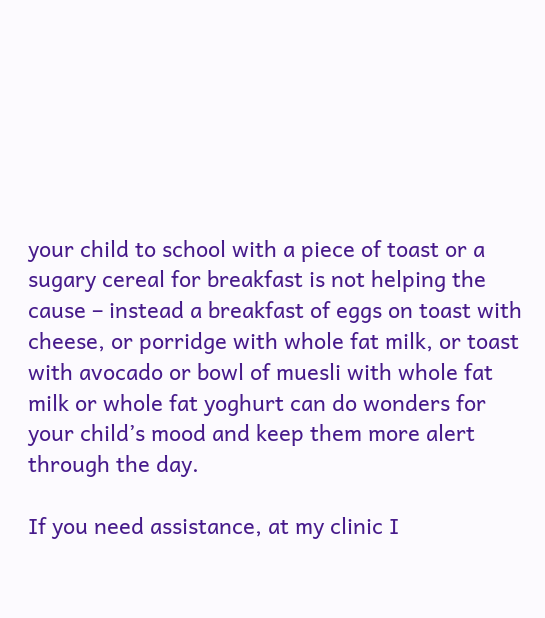your child to school with a piece of toast or a sugary cereal for breakfast is not helping the cause – instead a breakfast of eggs on toast with cheese, or porridge with whole fat milk, or toast with avocado or bowl of muesli with whole fat milk or whole fat yoghurt can do wonders for your child’s mood and keep them more alert through the day.

If you need assistance, at my clinic I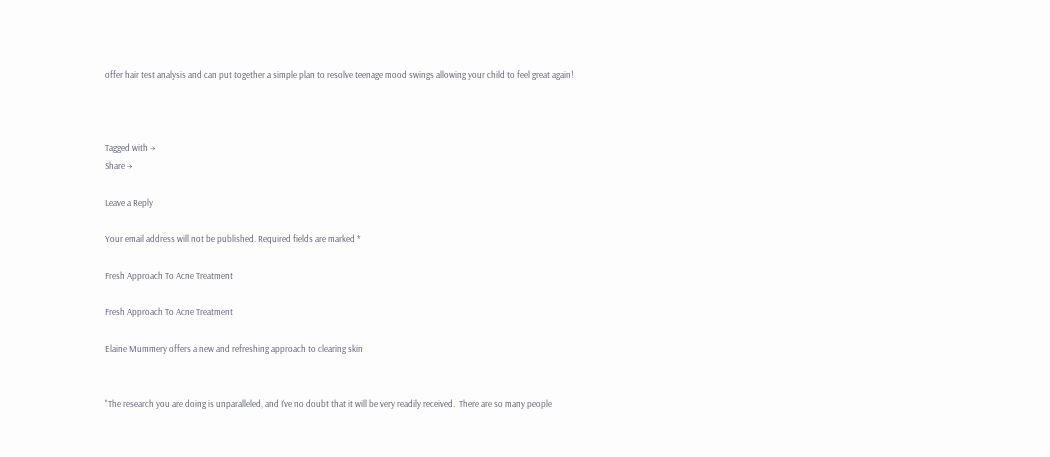offer hair test analysis and can put together a simple plan to resolve teenage mood swings allowing your child to feel great again!



Tagged with →
Share →

Leave a Reply

Your email address will not be published. Required fields are marked *

Fresh Approach To Acne Treatment

Fresh Approach To Acne Treatment

Elaine Mummery offers a new and refreshing approach to clearing skin


"The research you are doing is unparalleled, and I've no doubt that it will be very readily received.  There are so many people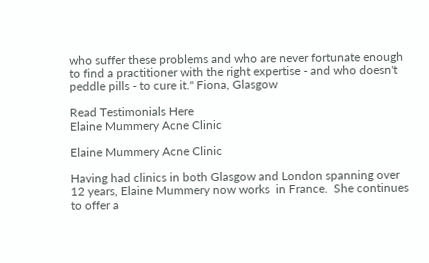who suffer these problems and who are never fortunate enough to find a practitioner with the right expertise - and who doesn't peddle pills - to cure it." Fiona, Glasgow

Read Testimonials Here
Elaine Mummery Acne Clinic

Elaine Mummery Acne Clinic

Having had clinics in both Glasgow and London spanning over 12 years, Elaine Mummery now works  in France.  She continues to offer a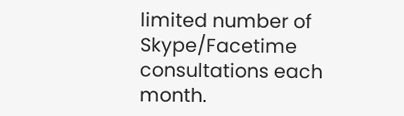limited number of Skype/Facetime consultations each month.